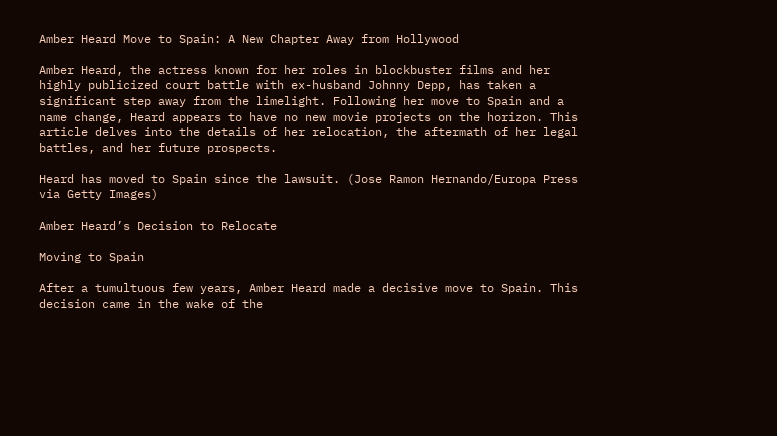Amber Heard Move to Spain: A New Chapter Away from Hollywood

Amber Heard, the actress known for her roles in blockbuster films and her highly publicized court battle with ex-husband Johnny Depp, has taken a significant step away from the limelight. Following her move to Spain and a name change, Heard appears to have no new movie projects on the horizon. This article delves into the details of her relocation, the aftermath of her legal battles, and her future prospects.

Heard has moved to Spain since the lawsuit. (Jose Ramon Hernando/Europa Press via Getty Images)

Amber Heard’s Decision to Relocate

Moving to Spain

After a tumultuous few years, Amber Heard made a decisive move to Spain. This decision came in the wake of the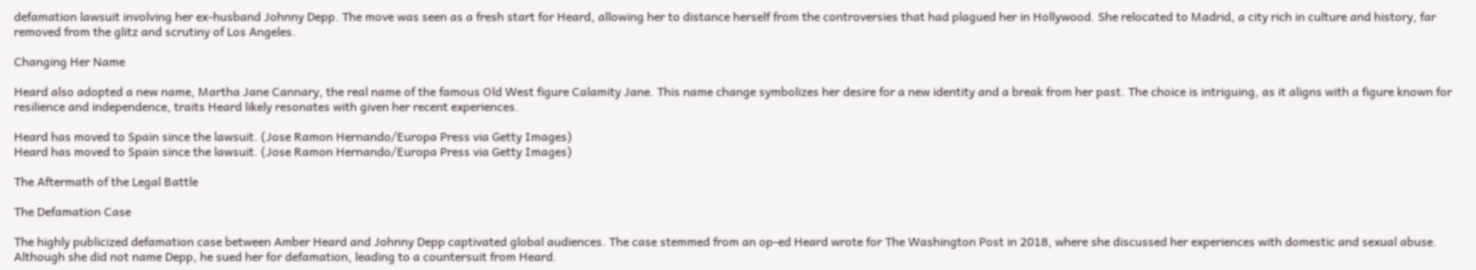defamation lawsuit involving her ex-husband Johnny Depp. The move was seen as a fresh start for Heard, allowing her to distance herself from the controversies that had plagued her in Hollywood. She relocated to Madrid, a city rich in culture and history, far removed from the glitz and scrutiny of Los Angeles.

Changing Her Name

Heard also adopted a new name, Martha Jane Cannary, the real name of the famous Old West figure Calamity Jane. This name change symbolizes her desire for a new identity and a break from her past. The choice is intriguing, as it aligns with a figure known for resilience and independence, traits Heard likely resonates with given her recent experiences.

Heard has moved to Spain since the lawsuit. (Jose Ramon Hernando/Europa Press via Getty Images)
Heard has moved to Spain since the lawsuit. (Jose Ramon Hernando/Europa Press via Getty Images)

The Aftermath of the Legal Battle

The Defamation Case

The highly publicized defamation case between Amber Heard and Johnny Depp captivated global audiences. The case stemmed from an op-ed Heard wrote for The Washington Post in 2018, where she discussed her experiences with domestic and sexual abuse. Although she did not name Depp, he sued her for defamation, leading to a countersuit from Heard.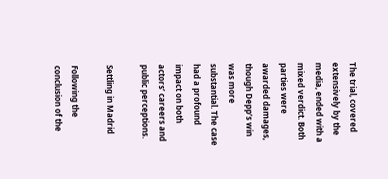The trial, covered extensively by the media, ended with a mixed verdict. Both parties were awarded damages, though Depp’s win was more substantial. The case had a profound impact on both actors’ careers and public perceptions.

Settling in Madrid

Following the conclusion of the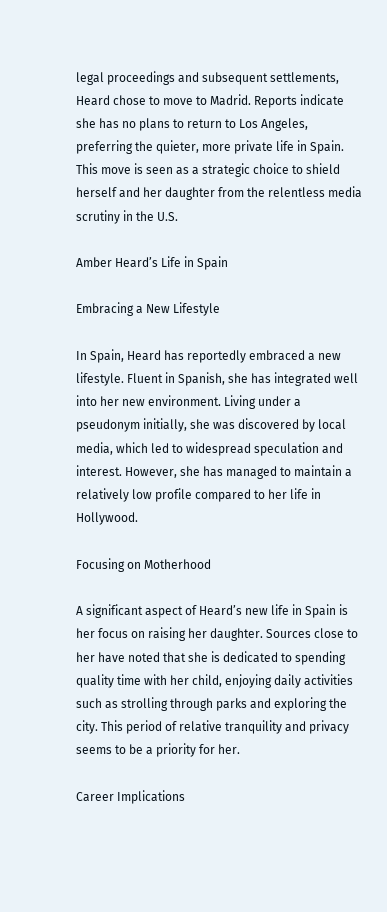legal proceedings and subsequent settlements, Heard chose to move to Madrid. Reports indicate she has no plans to return to Los Angeles, preferring the quieter, more private life in Spain. This move is seen as a strategic choice to shield herself and her daughter from the relentless media scrutiny in the U.S.

Amber Heard’s Life in Spain

Embracing a New Lifestyle

In Spain, Heard has reportedly embraced a new lifestyle. Fluent in Spanish, she has integrated well into her new environment. Living under a pseudonym initially, she was discovered by local media, which led to widespread speculation and interest. However, she has managed to maintain a relatively low profile compared to her life in Hollywood.

Focusing on Motherhood

A significant aspect of Heard’s new life in Spain is her focus on raising her daughter. Sources close to her have noted that she is dedicated to spending quality time with her child, enjoying daily activities such as strolling through parks and exploring the city. This period of relative tranquility and privacy seems to be a priority for her.

Career Implications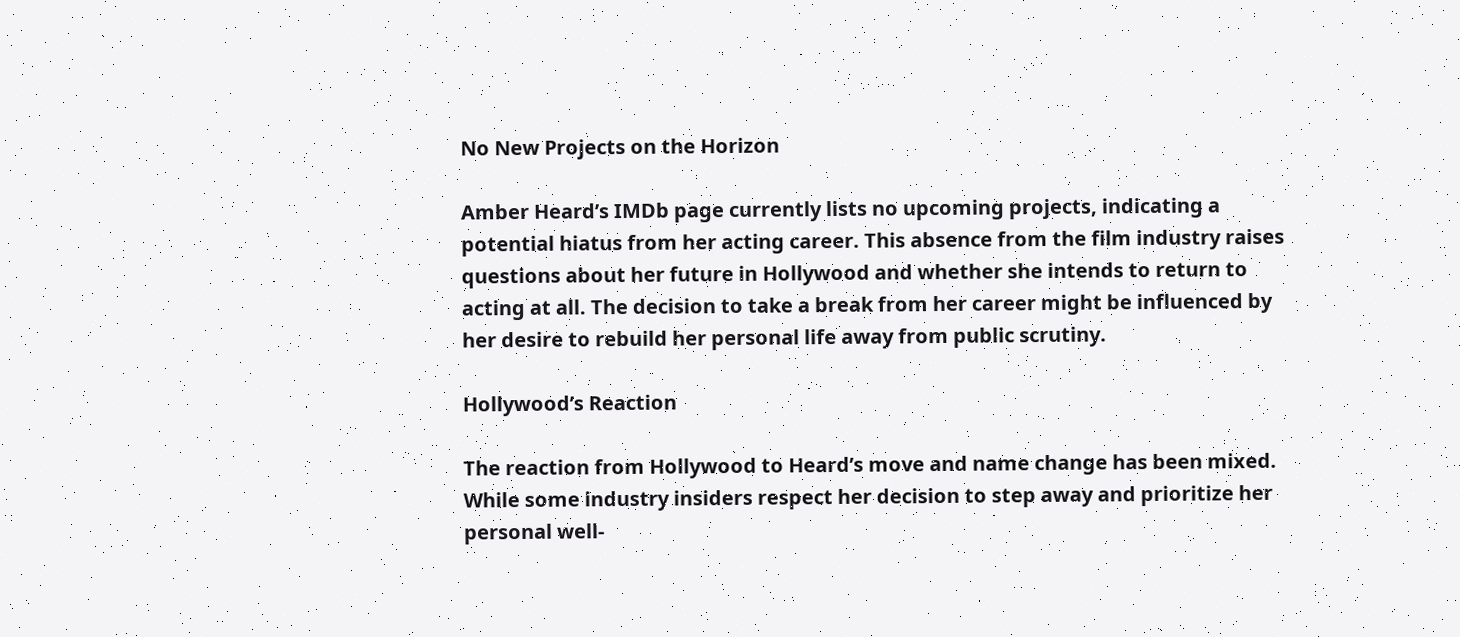No New Projects on the Horizon

Amber Heard’s IMDb page currently lists no upcoming projects, indicating a potential hiatus from her acting career. This absence from the film industry raises questions about her future in Hollywood and whether she intends to return to acting at all. The decision to take a break from her career might be influenced by her desire to rebuild her personal life away from public scrutiny.

Hollywood’s Reaction

The reaction from Hollywood to Heard’s move and name change has been mixed. While some industry insiders respect her decision to step away and prioritize her personal well-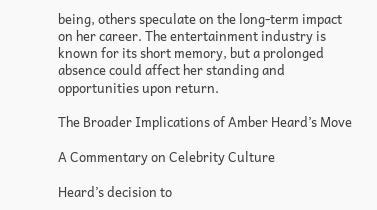being, others speculate on the long-term impact on her career. The entertainment industry is known for its short memory, but a prolonged absence could affect her standing and opportunities upon return.

The Broader Implications of Amber Heard’s Move

A Commentary on Celebrity Culture

Heard’s decision to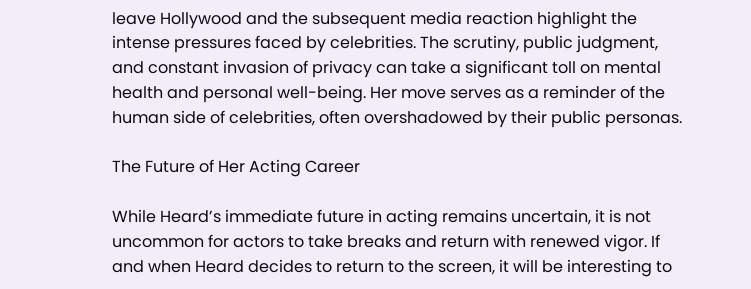leave Hollywood and the subsequent media reaction highlight the intense pressures faced by celebrities. The scrutiny, public judgment, and constant invasion of privacy can take a significant toll on mental health and personal well-being. Her move serves as a reminder of the human side of celebrities, often overshadowed by their public personas.

The Future of Her Acting Career

While Heard’s immediate future in acting remains uncertain, it is not uncommon for actors to take breaks and return with renewed vigor. If and when Heard decides to return to the screen, it will be interesting to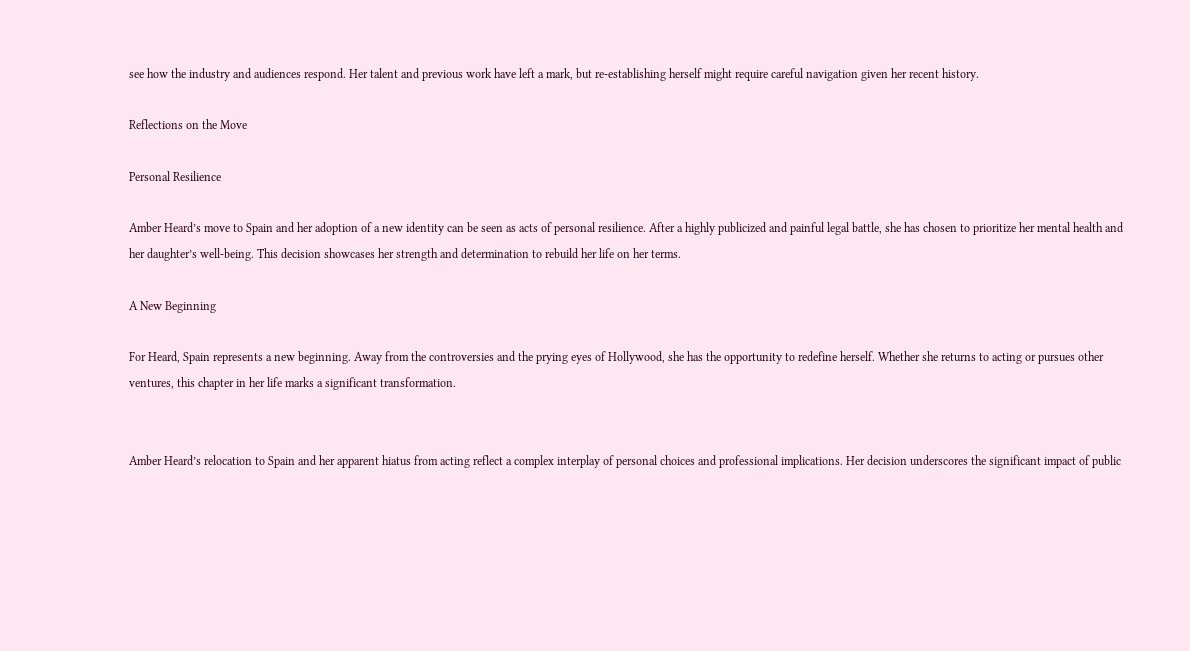see how the industry and audiences respond. Her talent and previous work have left a mark, but re-establishing herself might require careful navigation given her recent history.

Reflections on the Move

Personal Resilience

Amber Heard’s move to Spain and her adoption of a new identity can be seen as acts of personal resilience. After a highly publicized and painful legal battle, she has chosen to prioritize her mental health and her daughter’s well-being. This decision showcases her strength and determination to rebuild her life on her terms.

A New Beginning

For Heard, Spain represents a new beginning. Away from the controversies and the prying eyes of Hollywood, she has the opportunity to redefine herself. Whether she returns to acting or pursues other ventures, this chapter in her life marks a significant transformation.


Amber Heard’s relocation to Spain and her apparent hiatus from acting reflect a complex interplay of personal choices and professional implications. Her decision underscores the significant impact of public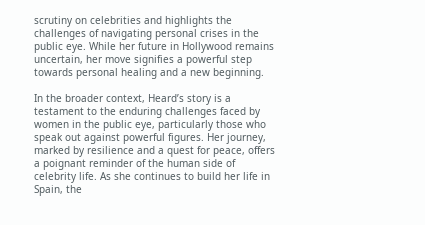scrutiny on celebrities and highlights the challenges of navigating personal crises in the public eye. While her future in Hollywood remains uncertain, her move signifies a powerful step towards personal healing and a new beginning.

In the broader context, Heard’s story is a testament to the enduring challenges faced by women in the public eye, particularly those who speak out against powerful figures. Her journey, marked by resilience and a quest for peace, offers a poignant reminder of the human side of celebrity life. As she continues to build her life in Spain, the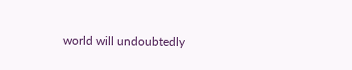world will undoubtedly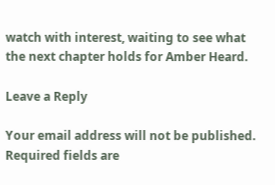watch with interest, waiting to see what the next chapter holds for Amber Heard.

Leave a Reply

Your email address will not be published. Required fields are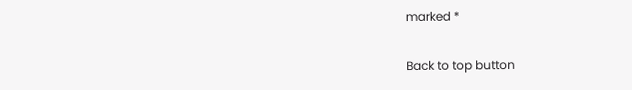marked *

Back to top button